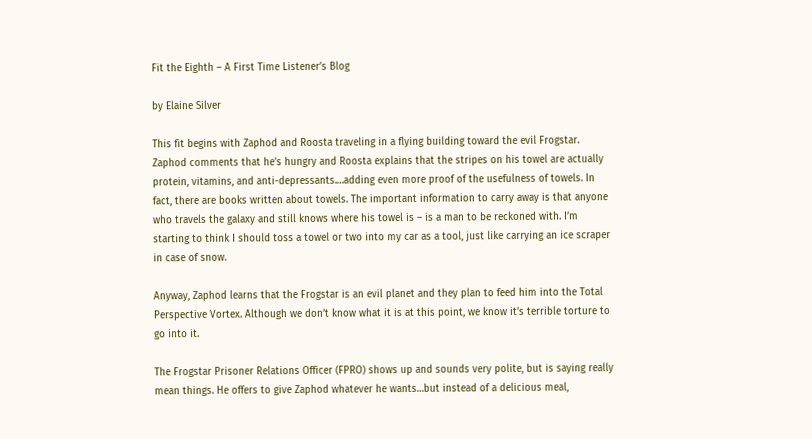Fit the Eighth – A First Time Listener’s Blog

by Elaine Silver

This fit begins with Zaphod and Roosta traveling in a flying building toward the evil Frogstar. Zaphod comments that he’s hungry and Roosta explains that the stripes on his towel are actually protein, vitamins, and anti-depressants.…adding even more proof of the usefulness of towels. In fact, there are books written about towels. The important information to carry away is that anyone who travels the galaxy and still knows where his towel is – is a man to be reckoned with. I’m starting to think I should toss a towel or two into my car as a tool, just like carrying an ice scraper in case of snow.

Anyway, Zaphod learns that the Frogstar is an evil planet and they plan to feed him into the Total Perspective Vortex. Although we don’t know what it is at this point, we know it’s terrible torture to go into it.

The Frogstar Prisoner Relations Officer (FPRO) shows up and sounds very polite, but is saying really mean things. He offers to give Zaphod whatever he wants…but instead of a delicious meal,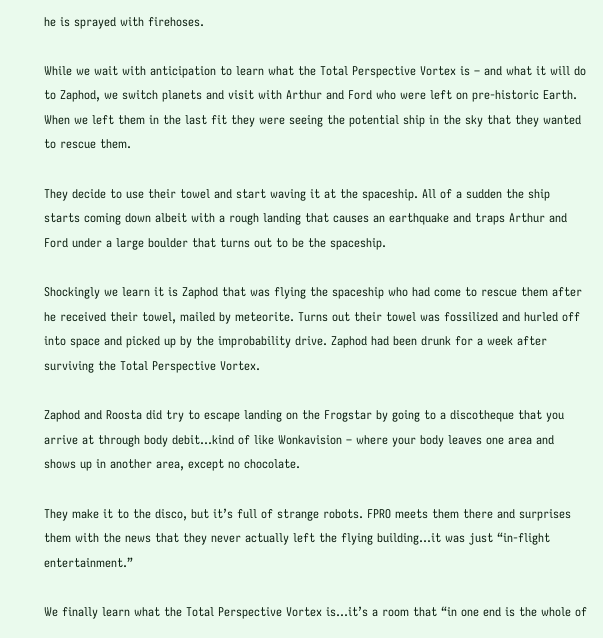he is sprayed with firehoses.

While we wait with anticipation to learn what the Total Perspective Vortex is – and what it will do to Zaphod, we switch planets and visit with Arthur and Ford who were left on pre-historic Earth. When we left them in the last fit they were seeing the potential ship in the sky that they wanted to rescue them.

They decide to use their towel and start waving it at the spaceship. All of a sudden the ship starts coming down albeit with a rough landing that causes an earthquake and traps Arthur and Ford under a large boulder that turns out to be the spaceship.

Shockingly we learn it is Zaphod that was flying the spaceship who had come to rescue them after he received their towel, mailed by meteorite. Turns out their towel was fossilized and hurled off into space and picked up by the improbability drive. Zaphod had been drunk for a week after surviving the Total Perspective Vortex.

Zaphod and Roosta did try to escape landing on the Frogstar by going to a discotheque that you arrive at through body debit…kind of like Wonkavision – where your body leaves one area and shows up in another area, except no chocolate.

They make it to the disco, but it’s full of strange robots. FPRO meets them there and surprises them with the news that they never actually left the flying building…it was just “in-flight entertainment.”

We finally learn what the Total Perspective Vortex is…it’s a room that “in one end is the whole of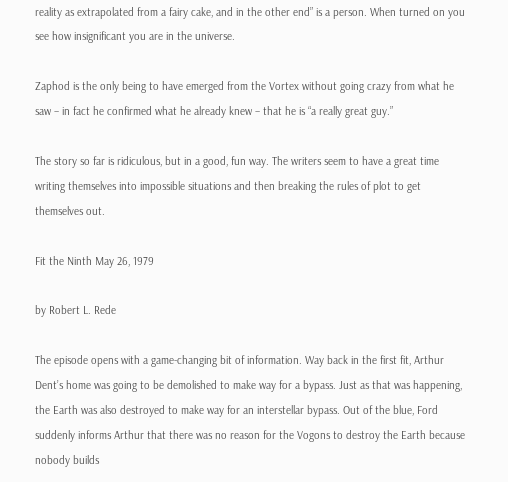reality as extrapolated from a fairy cake, and in the other end” is a person. When turned on you see how insignificant you are in the universe.

Zaphod is the only being to have emerged from the Vortex without going crazy from what he saw – in fact he confirmed what he already knew – that he is “a really great guy.”

The story so far is ridiculous, but in a good, fun way. The writers seem to have a great time writing themselves into impossible situations and then breaking the rules of plot to get themselves out.

Fit the Ninth May 26, 1979

by Robert L. Rede

The episode opens with a game-changing bit of information. Way back in the first fit, Arthur Dent’s home was going to be demolished to make way for a bypass. Just as that was happening, the Earth was also destroyed to make way for an interstellar bypass. Out of the blue, Ford suddenly informs Arthur that there was no reason for the Vogons to destroy the Earth because nobody builds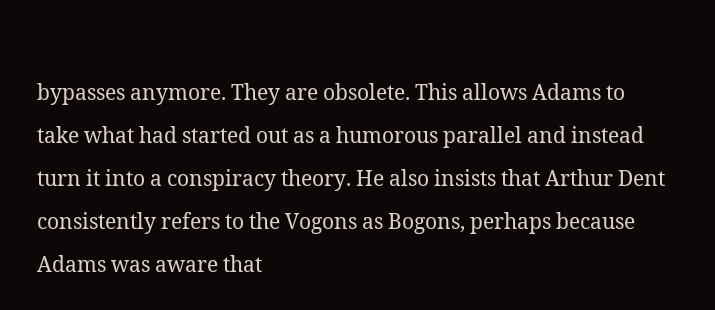bypasses anymore. They are obsolete. This allows Adams to take what had started out as a humorous parallel and instead turn it into a conspiracy theory. He also insists that Arthur Dent consistently refers to the Vogons as Bogons, perhaps because Adams was aware that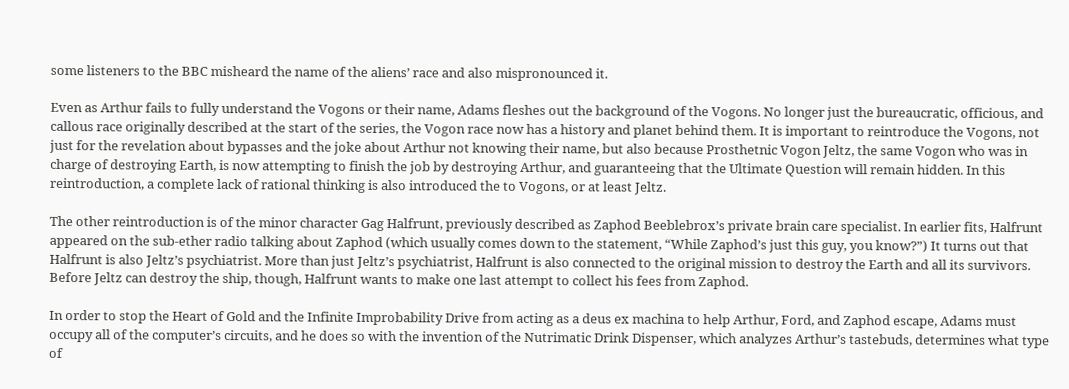some listeners to the BBC misheard the name of the aliens’ race and also mispronounced it.

Even as Arthur fails to fully understand the Vogons or their name, Adams fleshes out the background of the Vogons. No longer just the bureaucratic, officious, and callous race originally described at the start of the series, the Vogon race now has a history and planet behind them. It is important to reintroduce the Vogons, not just for the revelation about bypasses and the joke about Arthur not knowing their name, but also because Prosthetnic Vogon Jeltz, the same Vogon who was in charge of destroying Earth, is now attempting to finish the job by destroying Arthur, and guaranteeing that the Ultimate Question will remain hidden. In this reintroduction, a complete lack of rational thinking is also introduced the to Vogons, or at least Jeltz.

The other reintroduction is of the minor character Gag Halfrunt, previously described as Zaphod Beeblebrox’s private brain care specialist. In earlier fits, Halfrunt appeared on the sub-ether radio talking about Zaphod (which usually comes down to the statement, “While Zaphod’s just this guy, you know?”) It turns out that Halfrunt is also Jeltz’s psychiatrist. More than just Jeltz’s psychiatrist, Halfrunt is also connected to the original mission to destroy the Earth and all its survivors. Before Jeltz can destroy the ship, though, Halfrunt wants to make one last attempt to collect his fees from Zaphod.

In order to stop the Heart of Gold and the Infinite Improbability Drive from acting as a deus ex machina to help Arthur, Ford, and Zaphod escape, Adams must occupy all of the computer’s circuits, and he does so with the invention of the Nutrimatic Drink Dispenser, which analyzes Arthur’s tastebuds, determines what type of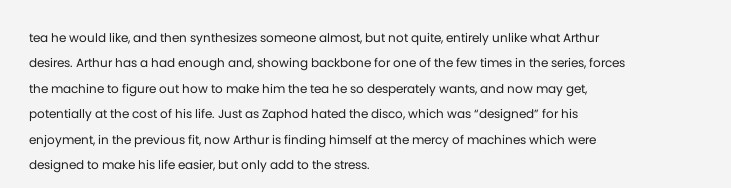tea he would like, and then synthesizes someone almost, but not quite, entirely unlike what Arthur desires. Arthur has a had enough and, showing backbone for one of the few times in the series, forces the machine to figure out how to make him the tea he so desperately wants, and now may get, potentially at the cost of his life. Just as Zaphod hated the disco, which was “designed” for his enjoyment, in the previous fit, now Arthur is finding himself at the mercy of machines which were designed to make his life easier, but only add to the stress.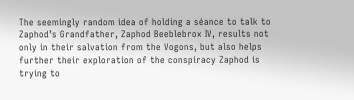The seemingly random idea of holding a séance to talk to Zaphod’s Grandfather, Zaphod Beeblebrox IV, results not only in their salvation from the Vogons, but also helps further their exploration of the conspiracy Zaphod is trying to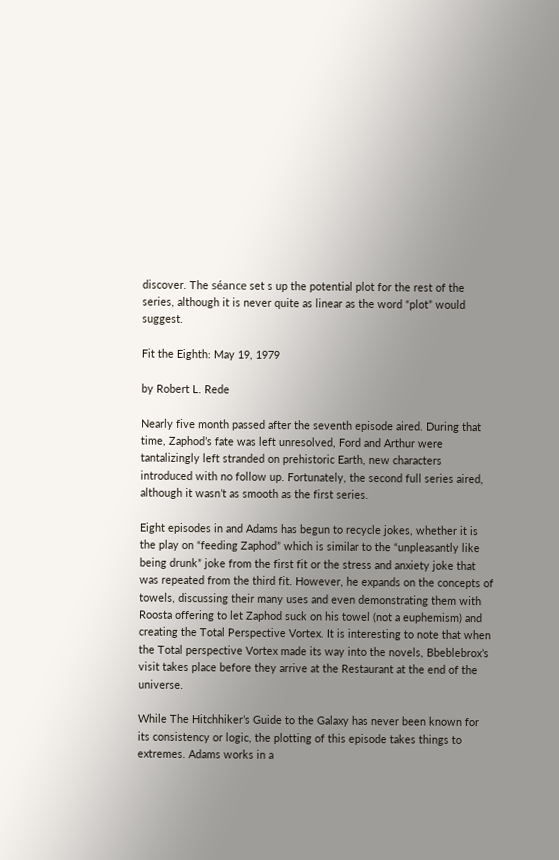discover. The séance set s up the potential plot for the rest of the series, although it is never quite as linear as the word “plot” would suggest.

Fit the Eighth: May 19, 1979

by Robert L. Rede

Nearly five month passed after the seventh episode aired. During that time, Zaphod’s fate was left unresolved, Ford and Arthur were tantalizingly left stranded on prehistoric Earth, new characters introduced with no follow up. Fortunately, the second full series aired, although it wasn’t as smooth as the first series.

Eight episodes in and Adams has begun to recycle jokes, whether it is the play on “feeding Zaphod” which is similar to the “unpleasantly like being drunk” joke from the first fit or the stress and anxiety joke that was repeated from the third fit. However, he expands on the concepts of towels, discussing their many uses and even demonstrating them with Roosta offering to let Zaphod suck on his towel (not a euphemism) and creating the Total Perspective Vortex. It is interesting to note that when the Total perspective Vortex made its way into the novels, Bbeblebrox’s visit takes place before they arrive at the Restaurant at the end of the universe.

While The Hitchhiker’s Guide to the Galaxy has never been known for its consistency or logic, the plotting of this episode takes things to extremes. Adams works in a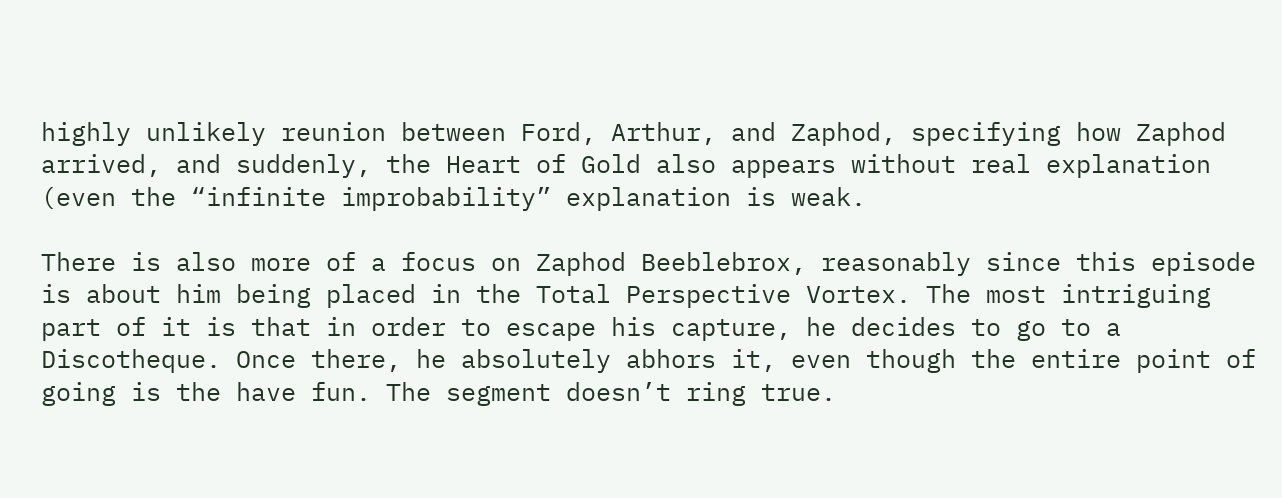highly unlikely reunion between Ford, Arthur, and Zaphod, specifying how Zaphod arrived, and suddenly, the Heart of Gold also appears without real explanation (even the “infinite improbability” explanation is weak.

There is also more of a focus on Zaphod Beeblebrox, reasonably since this episode is about him being placed in the Total Perspective Vortex. The most intriguing part of it is that in order to escape his capture, he decides to go to a Discotheque. Once there, he absolutely abhors it, even though the entire point of going is the have fun. The segment doesn’t ring true.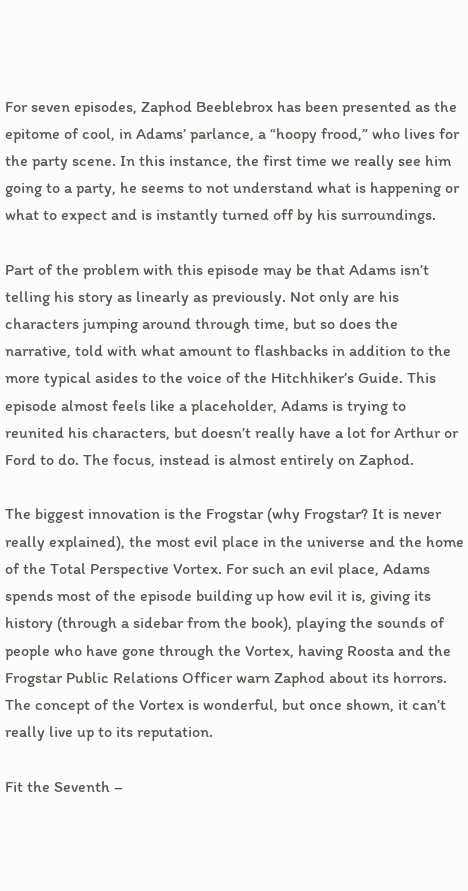For seven episodes, Zaphod Beeblebrox has been presented as the epitome of cool, in Adams’ parlance, a “hoopy frood,” who lives for the party scene. In this instance, the first time we really see him going to a party, he seems to not understand what is happening or what to expect and is instantly turned off by his surroundings.

Part of the problem with this episode may be that Adams isn’t telling his story as linearly as previously. Not only are his characters jumping around through time, but so does the narrative, told with what amount to flashbacks in addition to the more typical asides to the voice of the Hitchhiker’s Guide. This episode almost feels like a placeholder, Adams is trying to reunited his characters, but doesn’t really have a lot for Arthur or Ford to do. The focus, instead is almost entirely on Zaphod.

The biggest innovation is the Frogstar (why Frogstar? It is never really explained), the most evil place in the universe and the home of the Total Perspective Vortex. For such an evil place, Adams spends most of the episode building up how evil it is, giving its history (through a sidebar from the book), playing the sounds of people who have gone through the Vortex, having Roosta and the Frogstar Public Relations Officer warn Zaphod about its horrors. The concept of the Vortex is wonderful, but once shown, it can’t really live up to its reputation.

Fit the Seventh –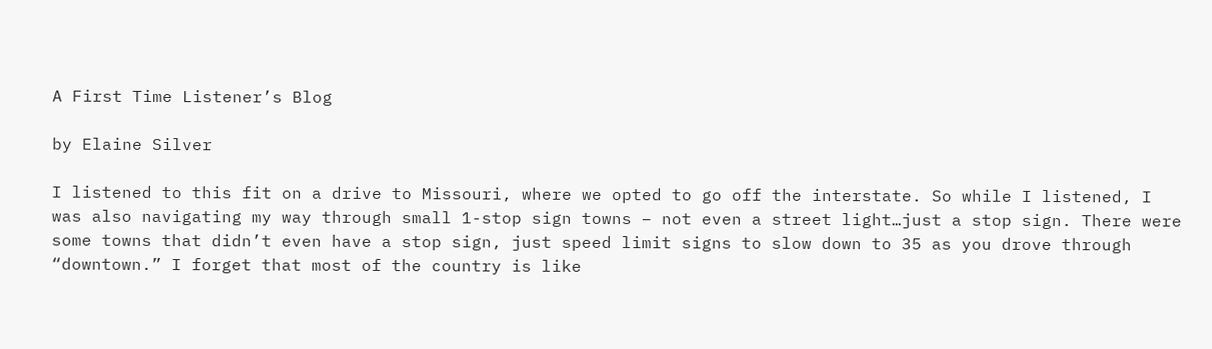A First Time Listener’s Blog

by Elaine Silver

I listened to this fit on a drive to Missouri, where we opted to go off the interstate. So while I listened, I was also navigating my way through small 1-stop sign towns – not even a street light…just a stop sign. There were some towns that didn’t even have a stop sign, just speed limit signs to slow down to 35 as you drove through “downtown.” I forget that most of the country is like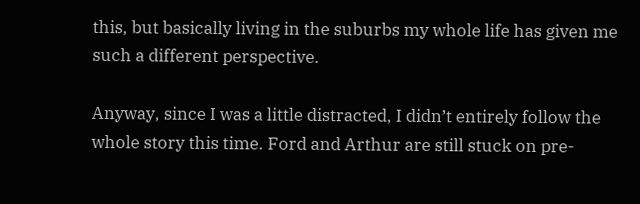this, but basically living in the suburbs my whole life has given me such a different perspective.

Anyway, since I was a little distracted, I didn’t entirely follow the whole story this time. Ford and Arthur are still stuck on pre-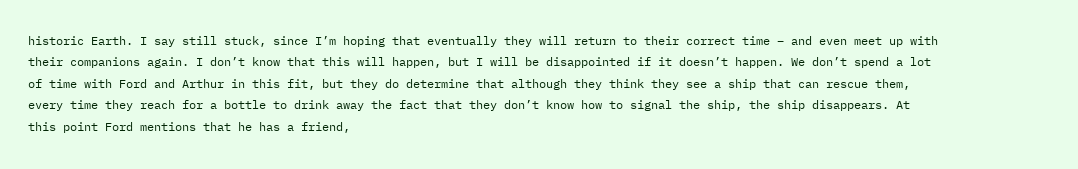historic Earth. I say still stuck, since I’m hoping that eventually they will return to their correct time – and even meet up with their companions again. I don’t know that this will happen, but I will be disappointed if it doesn’t happen. We don’t spend a lot of time with Ford and Arthur in this fit, but they do determine that although they think they see a ship that can rescue them, every time they reach for a bottle to drink away the fact that they don’t know how to signal the ship, the ship disappears. At this point Ford mentions that he has a friend,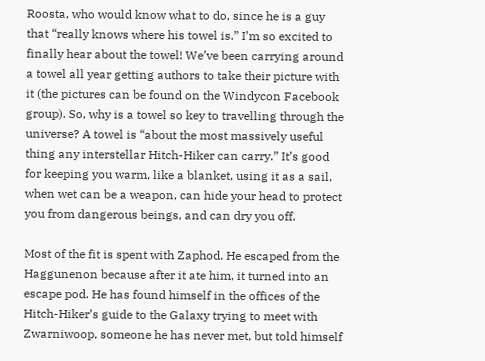Roosta, who would know what to do, since he is a guy that “really knows where his towel is.” I’m so excited to finally hear about the towel! We’ve been carrying around a towel all year getting authors to take their picture with it (the pictures can be found on the Windycon Facebook group). So, why is a towel so key to travelling through the universe? A towel is “about the most massively useful thing any interstellar Hitch-Hiker can carry.” It’s good for keeping you warm, like a blanket, using it as a sail, when wet can be a weapon, can hide your head to protect you from dangerous beings, and can dry you off.

Most of the fit is spent with Zaphod. He escaped from the Haggunenon because after it ate him, it turned into an escape pod. He has found himself in the offices of the Hitch-Hiker’s guide to the Galaxy trying to meet with Zwarniwoop, someone he has never met, but told himself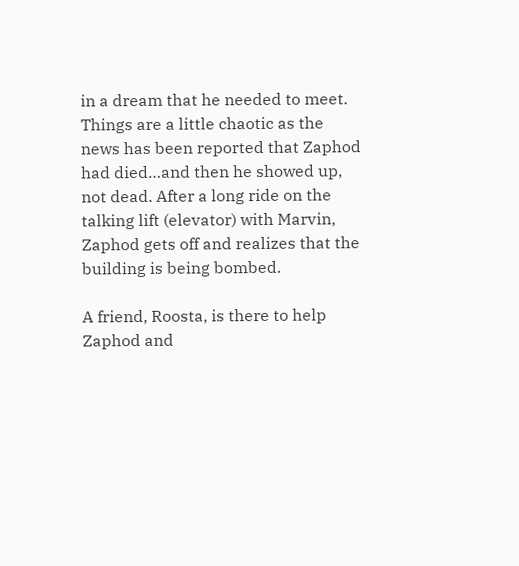in a dream that he needed to meet. Things are a little chaotic as the news has been reported that Zaphod had died…and then he showed up, not dead. After a long ride on the talking lift (elevator) with Marvin, Zaphod gets off and realizes that the building is being bombed.

A friend, Roosta, is there to help Zaphod and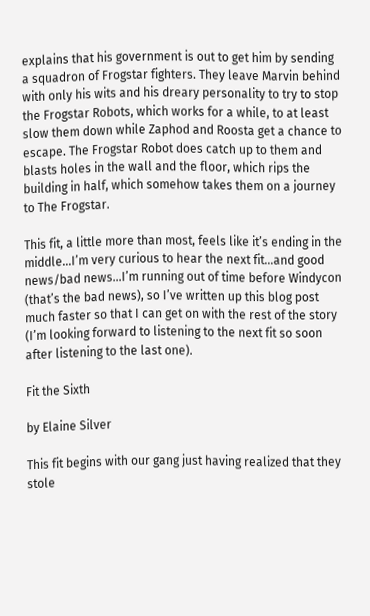explains that his government is out to get him by sending a squadron of Frogstar fighters. They leave Marvin behind with only his wits and his dreary personality to try to stop the Frogstar Robots, which works for a while, to at least slow them down while Zaphod and Roosta get a chance to escape. The Frogstar Robot does catch up to them and blasts holes in the wall and the floor, which rips the building in half, which somehow takes them on a journey to The Frogstar.

This fit, a little more than most, feels like it’s ending in the middle…I’m very curious to hear the next fit…and good news/bad news…I’m running out of time before Windycon (that’s the bad news), so I’ve written up this blog post much faster so that I can get on with the rest of the story (I’m looking forward to listening to the next fit so soon after listening to the last one).

Fit the Sixth

by Elaine Silver

This fit begins with our gang just having realized that they stole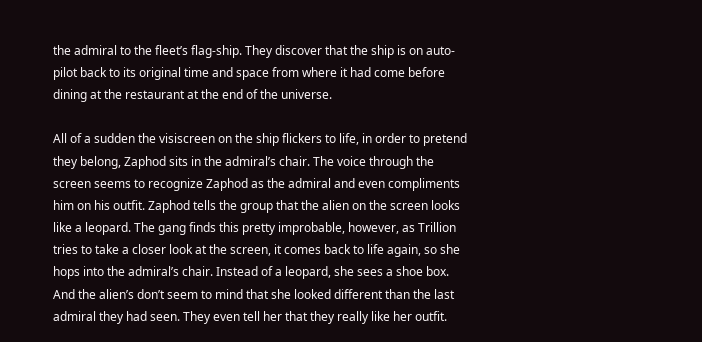the admiral to the fleet’s flag-ship. They discover that the ship is on auto-pilot back to its original time and space from where it had come before dining at the restaurant at the end of the universe.

All of a sudden the visiscreen on the ship flickers to life, in order to pretend they belong, Zaphod sits in the admiral’s chair. The voice through the screen seems to recognize Zaphod as the admiral and even compliments him on his outfit. Zaphod tells the group that the alien on the screen looks like a leopard. The gang finds this pretty improbable, however, as Trillion tries to take a closer look at the screen, it comes back to life again, so she hops into the admiral’s chair. Instead of a leopard, she sees a shoe box. And the alien’s don’t seem to mind that she looked different than the last admiral they had seen. They even tell her that they really like her outfit.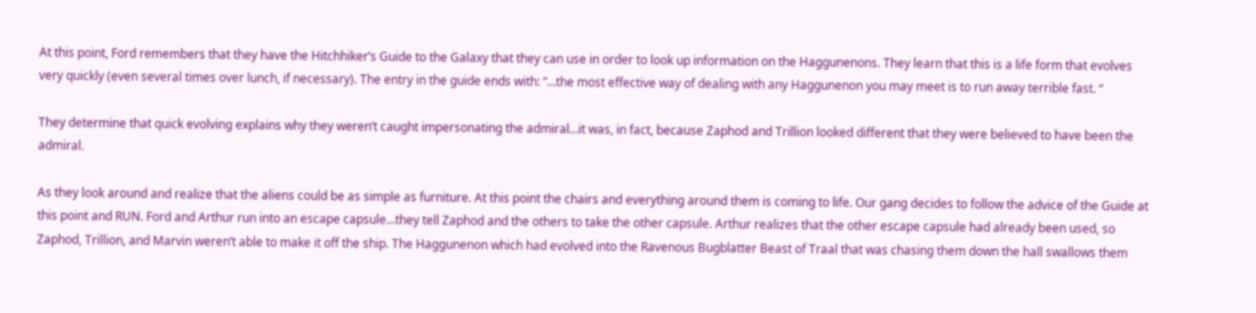At this point, Ford remembers that they have the Hitchhiker’s Guide to the Galaxy that they can use in order to look up information on the Haggunenons. They learn that this is a life form that evolves very quickly (even several times over lunch, if necessary). The entry in the guide ends with: “…the most effective way of dealing with any Haggunenon you may meet is to run away terrible fast. “

They determine that quick evolving explains why they weren’t caught impersonating the admiral…it was, in fact, because Zaphod and Trillion looked different that they were believed to have been the admiral.

As they look around and realize that the aliens could be as simple as furniture. At this point the chairs and everything around them is coming to life. Our gang decides to follow the advice of the Guide at this point and RUN. Ford and Arthur run into an escape capsule…they tell Zaphod and the others to take the other capsule. Arthur realizes that the other escape capsule had already been used, so Zaphod, Trillion, and Marvin weren’t able to make it off the ship. The Haggunenon which had evolved into the Ravenous Bugblatter Beast of Traal that was chasing them down the hall swallows them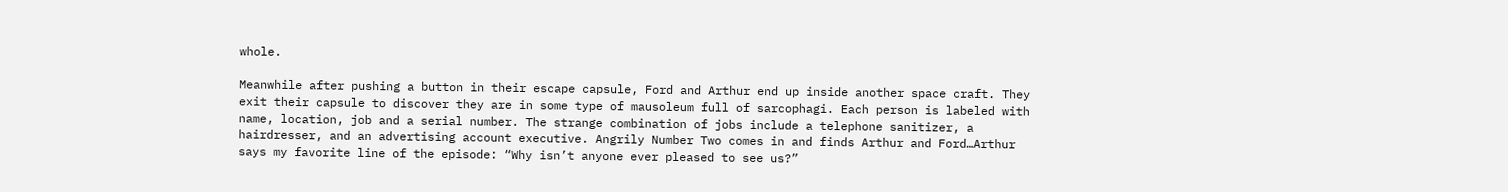whole.

Meanwhile after pushing a button in their escape capsule, Ford and Arthur end up inside another space craft. They exit their capsule to discover they are in some type of mausoleum full of sarcophagi. Each person is labeled with name, location, job and a serial number. The strange combination of jobs include a telephone sanitizer, a hairdresser, and an advertising account executive. Angrily Number Two comes in and finds Arthur and Ford…Arthur says my favorite line of the episode: “Why isn’t anyone ever pleased to see us?”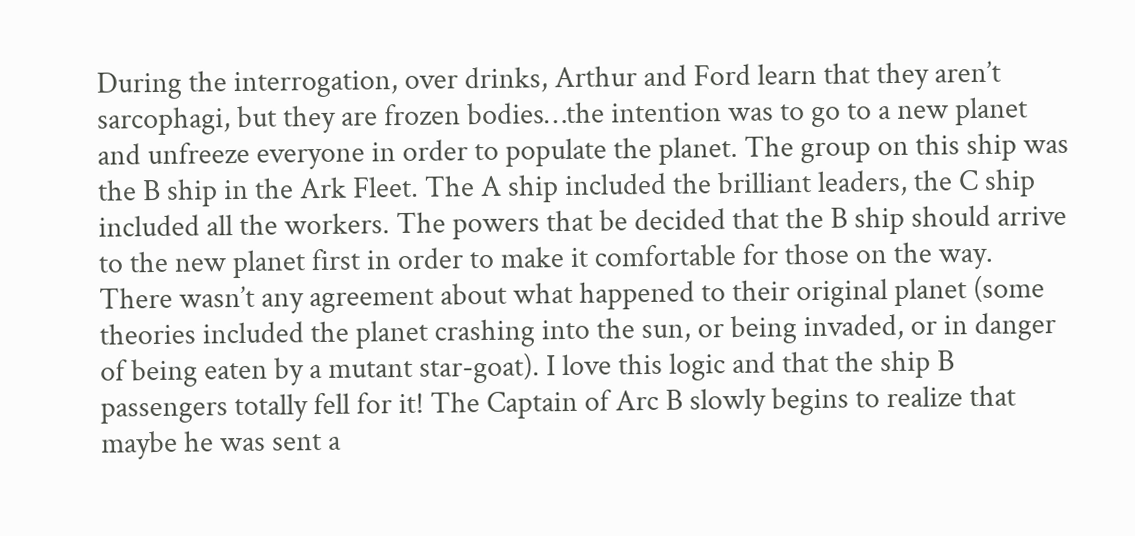During the interrogation, over drinks, Arthur and Ford learn that they aren’t sarcophagi, but they are frozen bodies…the intention was to go to a new planet and unfreeze everyone in order to populate the planet. The group on this ship was the B ship in the Ark Fleet. The A ship included the brilliant leaders, the C ship included all the workers. The powers that be decided that the B ship should arrive to the new planet first in order to make it comfortable for those on the way. There wasn’t any agreement about what happened to their original planet (some theories included the planet crashing into the sun, or being invaded, or in danger of being eaten by a mutant star-goat). I love this logic and that the ship B passengers totally fell for it! The Captain of Arc B slowly begins to realize that maybe he was sent a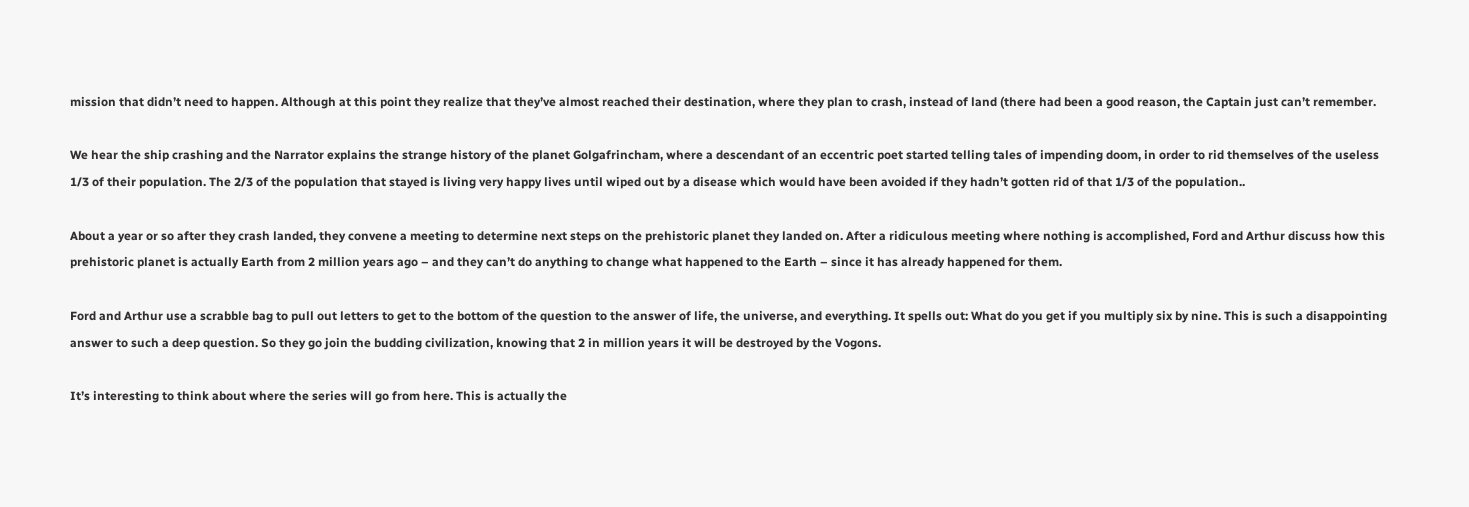mission that didn’t need to happen. Although at this point they realize that they’ve almost reached their destination, where they plan to crash, instead of land (there had been a good reason, the Captain just can’t remember.

We hear the ship crashing and the Narrator explains the strange history of the planet Golgafrincham, where a descendant of an eccentric poet started telling tales of impending doom, in order to rid themselves of the useless 1/3 of their population. The 2/3 of the population that stayed is living very happy lives until wiped out by a disease which would have been avoided if they hadn’t gotten rid of that 1/3 of the population..

About a year or so after they crash landed, they convene a meeting to determine next steps on the prehistoric planet they landed on. After a ridiculous meeting where nothing is accomplished, Ford and Arthur discuss how this prehistoric planet is actually Earth from 2 million years ago – and they can’t do anything to change what happened to the Earth – since it has already happened for them.

Ford and Arthur use a scrabble bag to pull out letters to get to the bottom of the question to the answer of life, the universe, and everything. It spells out: What do you get if you multiply six by nine. This is such a disappointing answer to such a deep question. So they go join the budding civilization, knowing that 2 in million years it will be destroyed by the Vogons.

It’s interesting to think about where the series will go from here. This is actually the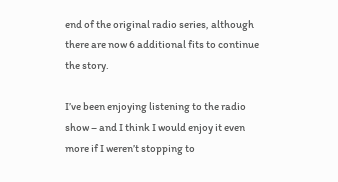end of the original radio series, although there are now 6 additional fits to continue the story.

I’ve been enjoying listening to the radio show – and I think I would enjoy it even more if I weren’t stopping to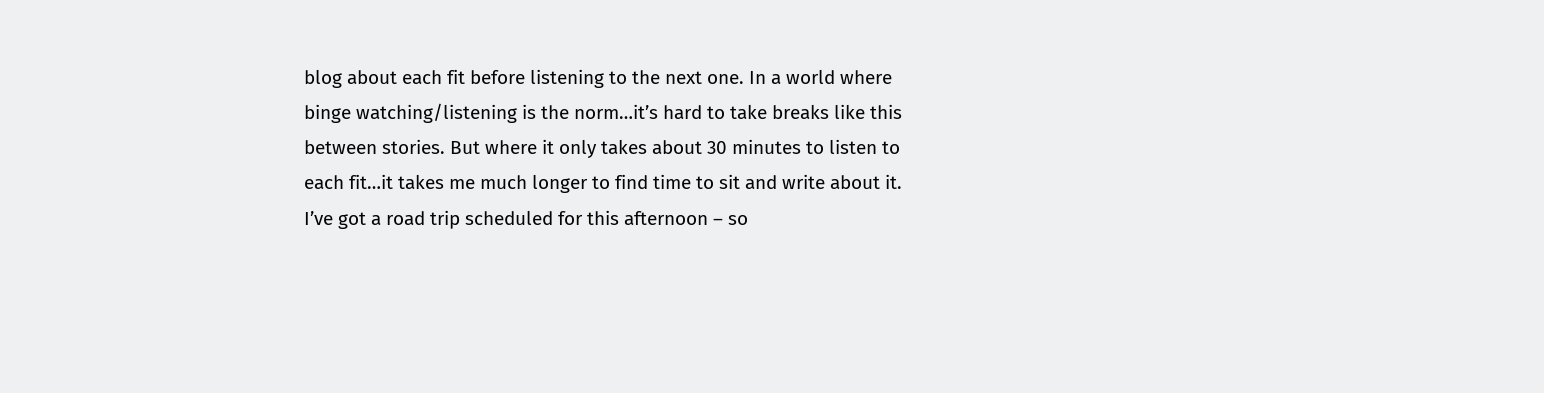blog about each fit before listening to the next one. In a world where binge watching/listening is the norm…it’s hard to take breaks like this between stories. But where it only takes about 30 minutes to listen to each fit…it takes me much longer to find time to sit and write about it. I’ve got a road trip scheduled for this afternoon – so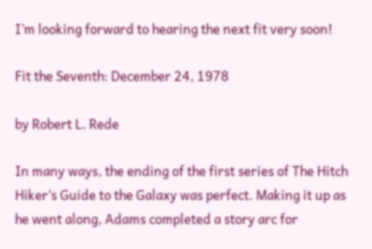I’m looking forward to hearing the next fit very soon!

Fit the Seventh: December 24, 1978

by Robert L. Rede

In many ways, the ending of the first series of The Hitch Hiker’s Guide to the Galaxy was perfect. Making it up as he went along, Adams completed a story arc for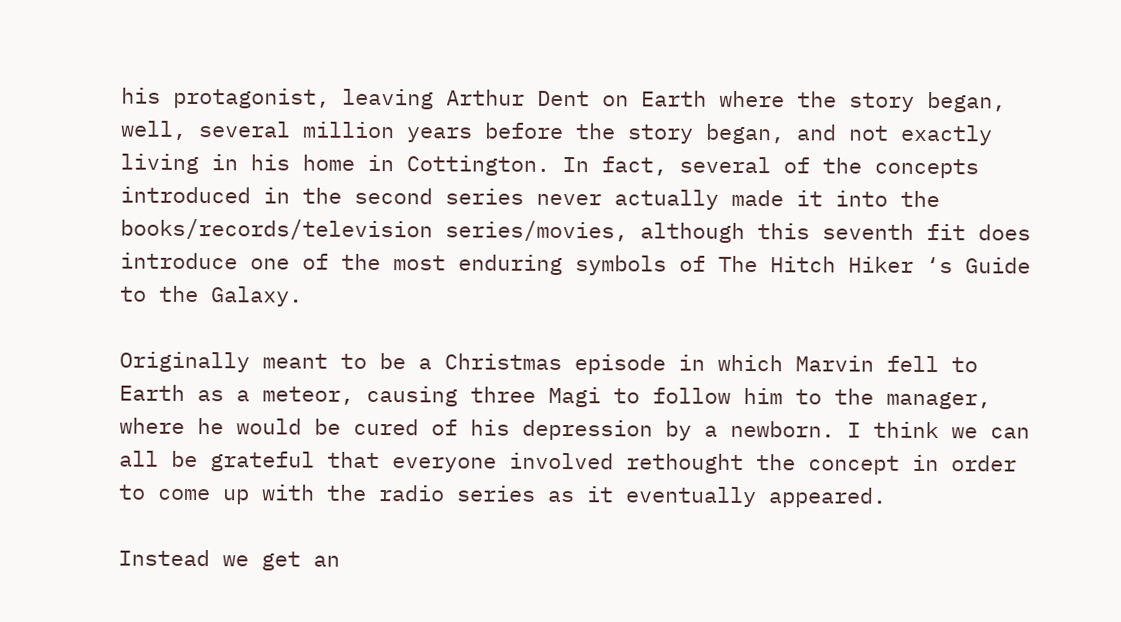his protagonist, leaving Arthur Dent on Earth where the story began, well, several million years before the story began, and not exactly living in his home in Cottington. In fact, several of the concepts introduced in the second series never actually made it into the books/records/television series/movies, although this seventh fit does introduce one of the most enduring symbols of The Hitch Hiker ‘s Guide to the Galaxy.

Originally meant to be a Christmas episode in which Marvin fell to Earth as a meteor, causing three Magi to follow him to the manager, where he would be cured of his depression by a newborn. I think we can all be grateful that everyone involved rethought the concept in order to come up with the radio series as it eventually appeared.

Instead we get an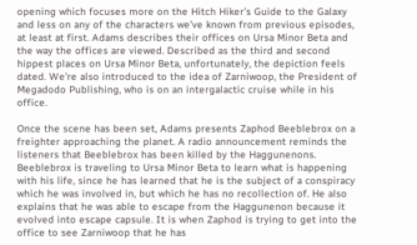opening which focuses more on the Hitch Hiker’s Guide to the Galaxy and less on any of the characters we’ve known from previous episodes, at least at first. Adams describes their offices on Ursa Minor Beta and the way the offices are viewed. Described as the third and second hippest places on Ursa Minor Beta, unfortunately, the depiction feels dated. We’re also introduced to the idea of Zarniwoop, the President of Megadodo Publishing, who is on an intergalactic cruise while in his office.

Once the scene has been set, Adams presents Zaphod Beeblebrox on a freighter approaching the planet. A radio announcement reminds the listeners that Beeblebrox has been killed by the Haggunenons. Beeblebrox is traveling to Ursa Minor Beta to learn what is happening with his life, since he has learned that he is the subject of a conspiracy which he was involved in, but which he has no recollection of. He also explains that he was able to escape from the Haggunenon because it evolved into escape capsule. It is when Zaphod is trying to get into the office to see Zarniwoop that he has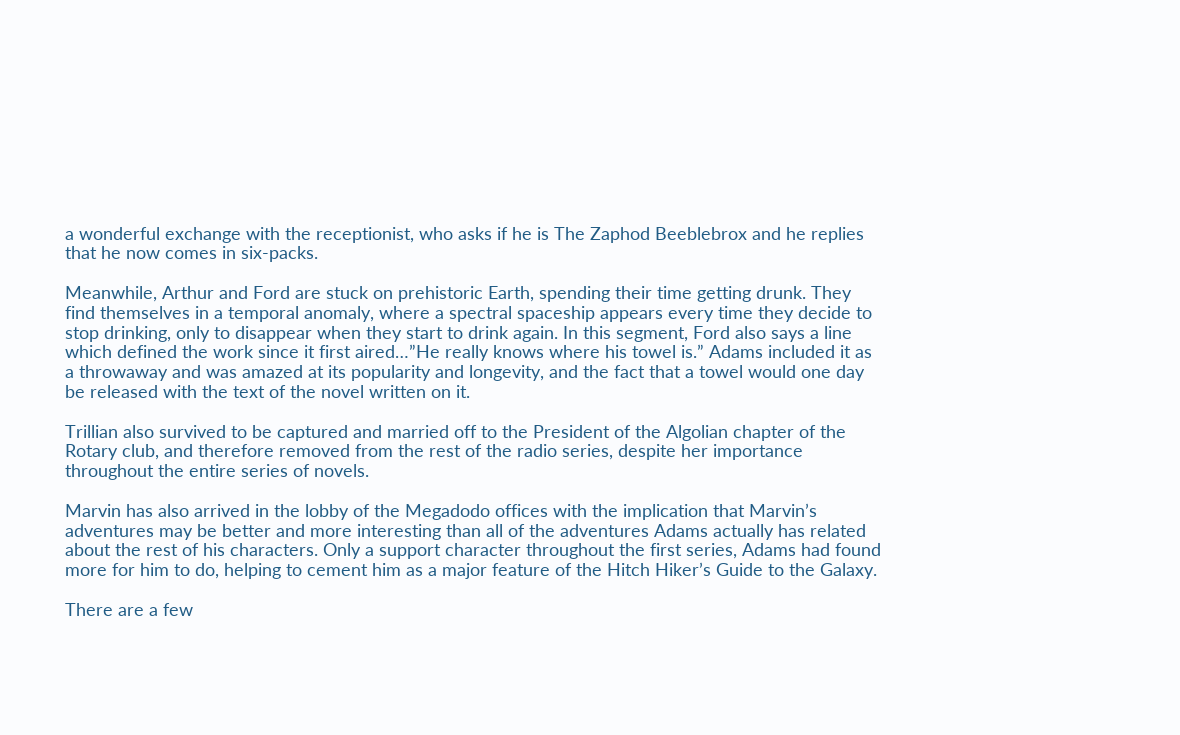a wonderful exchange with the receptionist, who asks if he is The Zaphod Beeblebrox and he replies that he now comes in six-packs.

Meanwhile, Arthur and Ford are stuck on prehistoric Earth, spending their time getting drunk. They find themselves in a temporal anomaly, where a spectral spaceship appears every time they decide to stop drinking, only to disappear when they start to drink again. In this segment, Ford also says a line which defined the work since it first aired…”He really knows where his towel is.” Adams included it as a throwaway and was amazed at its popularity and longevity, and the fact that a towel would one day be released with the text of the novel written on it.

Trillian also survived to be captured and married off to the President of the Algolian chapter of the Rotary club, and therefore removed from the rest of the radio series, despite her importance throughout the entire series of novels.

Marvin has also arrived in the lobby of the Megadodo offices with the implication that Marvin’s adventures may be better and more interesting than all of the adventures Adams actually has related about the rest of his characters. Only a support character throughout the first series, Adams had found more for him to do, helping to cement him as a major feature of the Hitch Hiker’s Guide to the Galaxy.

There are a few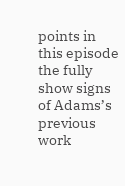points in this episode the fully show signs of Adams’s previous work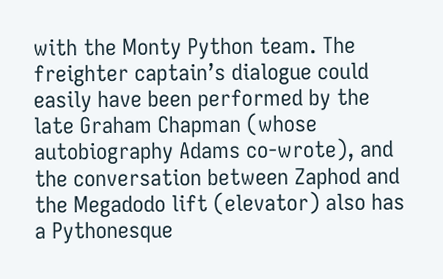with the Monty Python team. The freighter captain’s dialogue could easily have been performed by the late Graham Chapman (whose autobiography Adams co-wrote), and the conversation between Zaphod and the Megadodo lift (elevator) also has a Pythonesque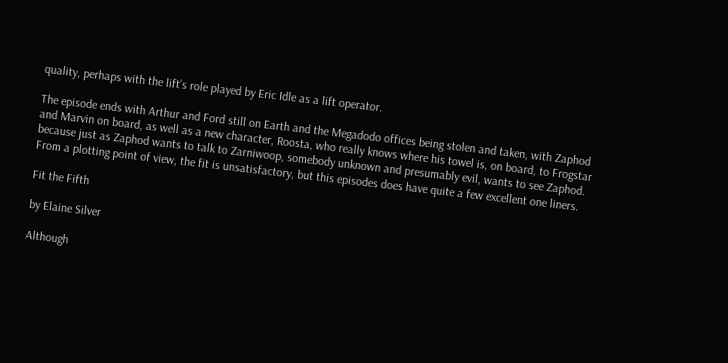quality, perhaps with the lift’s role played by Eric Idle as a lift operator.

The episode ends with Arthur and Ford still on Earth and the Megadodo offices being stolen and taken, with Zaphod and Marvin on board, as well as a new character, Roosta, who really knows where his towel is, on board, to Frogstar because just as Zaphod wants to talk to Zarniwoop, somebody unknown and presumably evil, wants to see Zaphod. From a plotting point of view, the fit is unsatisfactory, but this episodes does have quite a few excellent one liners.

Fit the Fifth

by Elaine Silver

Although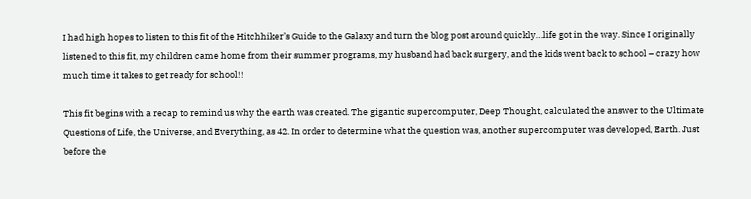I had high hopes to listen to this fit of the Hitchhiker’s Guide to the Galaxy and turn the blog post around quickly…life got in the way. Since I originally listened to this fit, my children came home from their summer programs, my husband had back surgery, and the kids went back to school – crazy how much time it takes to get ready for school!!

This fit begins with a recap to remind us why the earth was created. The gigantic supercomputer, Deep Thought, calculated the answer to the Ultimate Questions of Life, the Universe, and Everything, as 42. In order to determine what the question was, another supercomputer was developed, Earth. Just before the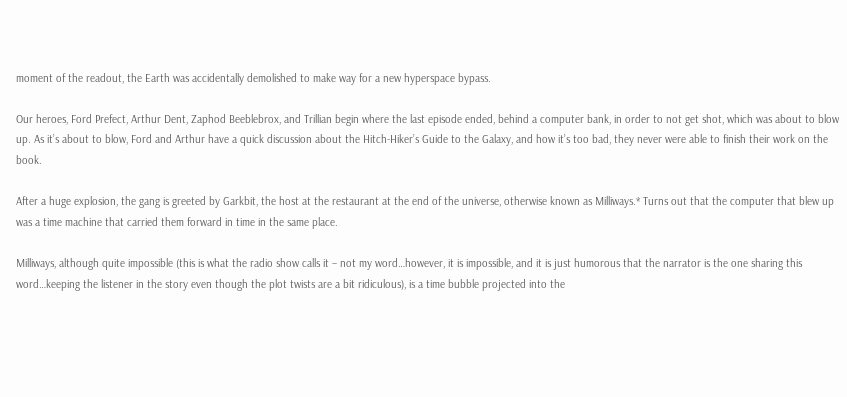moment of the readout, the Earth was accidentally demolished to make way for a new hyperspace bypass.

Our heroes, Ford Prefect, Arthur Dent, Zaphod Beeblebrox, and Trillian begin where the last episode ended, behind a computer bank, in order to not get shot, which was about to blow up. As it’s about to blow, Ford and Arthur have a quick discussion about the Hitch-Hiker’s Guide to the Galaxy, and how it’s too bad, they never were able to finish their work on the book.

After a huge explosion, the gang is greeted by Garkbit, the host at the restaurant at the end of the universe, otherwise known as Milliways.* Turns out that the computer that blew up was a time machine that carried them forward in time in the same place.

Milliways, although quite impossible (this is what the radio show calls it – not my word…however, it is impossible, and it is just humorous that the narrator is the one sharing this word…keeping the listener in the story even though the plot twists are a bit ridiculous), is a time bubble projected into the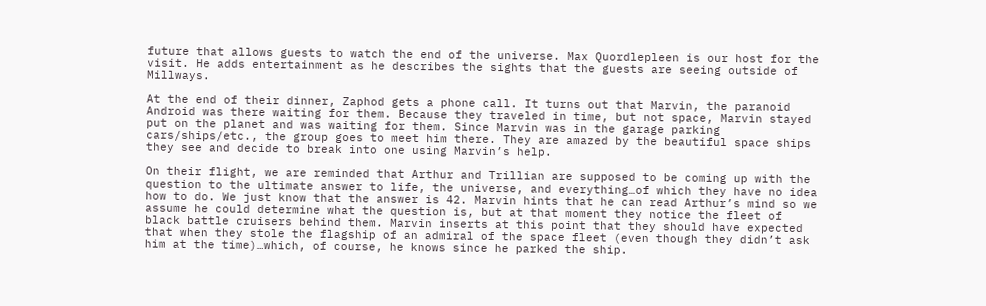future that allows guests to watch the end of the universe. Max Quordlepleen is our host for the visit. He adds entertainment as he describes the sights that the guests are seeing outside of Millways.

At the end of their dinner, Zaphod gets a phone call. It turns out that Marvin, the paranoid Android was there waiting for them. Because they traveled in time, but not space, Marvin stayed put on the planet and was waiting for them. Since Marvin was in the garage parking cars/ships/etc., the group goes to meet him there. They are amazed by the beautiful space ships they see and decide to break into one using Marvin’s help.

On their flight, we are reminded that Arthur and Trillian are supposed to be coming up with the question to the ultimate answer to life, the universe, and everything…of which they have no idea how to do. We just know that the answer is 42. Marvin hints that he can read Arthur’s mind so we assume he could determine what the question is, but at that moment they notice the fleet of black battle cruisers behind them. Marvin inserts at this point that they should have expected that when they stole the flagship of an admiral of the space fleet (even though they didn’t ask him at the time)…which, of course, he knows since he parked the ship.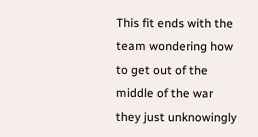This fit ends with the team wondering how to get out of the middle of the war they just unknowingly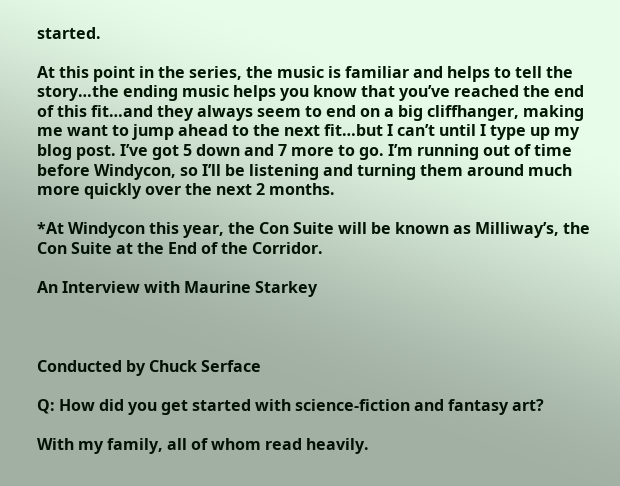started.

At this point in the series, the music is familiar and helps to tell the story…the ending music helps you know that you’ve reached the end of this fit…and they always seem to end on a big cliffhanger, making me want to jump ahead to the next fit…but I can’t until I type up my blog post. I’ve got 5 down and 7 more to go. I’m running out of time before Windycon, so I’ll be listening and turning them around much more quickly over the next 2 months.

*At Windycon this year, the Con Suite will be known as Milliway’s, the Con Suite at the End of the Corridor.

An Interview with Maurine Starkey



Conducted by Chuck Serface

Q: How did you get started with science-fiction and fantasy art?

With my family, all of whom read heavily.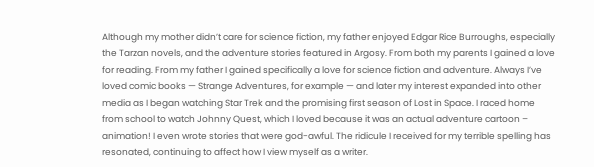Although my mother didn’t care for science fiction, my father enjoyed Edgar Rice Burroughs, especially the Tarzan novels, and the adventure stories featured in Argosy. From both my parents I gained a love for reading. From my father I gained specifically a love for science fiction and adventure. Always I’ve loved comic books — Strange Adventures, for example — and later my interest expanded into other media as I began watching Star Trek and the promising first season of Lost in Space. I raced home from school to watch Johnny Quest, which I loved because it was an actual adventure cartoon – animation! I even wrote stories that were god-awful. The ridicule I received for my terrible spelling has resonated, continuing to affect how I view myself as a writer.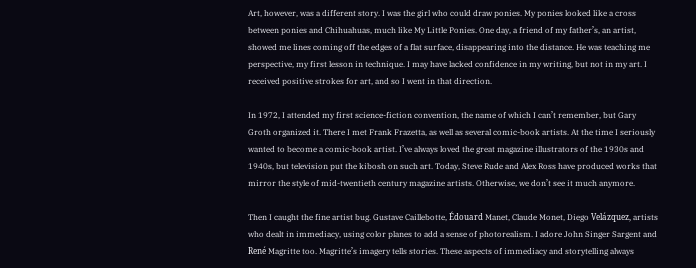Art, however, was a different story. I was the girl who could draw ponies. My ponies looked like a cross between ponies and Chihuahuas, much like My Little Ponies. One day, a friend of my father’s, an artist, showed me lines coming off the edges of a flat surface, disappearing into the distance. He was teaching me perspective, my first lesson in technique. I may have lacked confidence in my writing, but not in my art. I received positive strokes for art, and so I went in that direction.

In 1972, I attended my first science-fiction convention, the name of which I can’t remember, but Gary Groth organized it. There I met Frank Frazetta, as well as several comic-book artists. At the time I seriously wanted to become a comic-book artist. I’ve always loved the great magazine illustrators of the 1930s and 1940s, but television put the kibosh on such art. Today, Steve Rude and Alex Ross have produced works that mirror the style of mid-twentieth century magazine artists. Otherwise, we don’t see it much anymore.

Then I caught the fine artist bug. Gustave Caillebotte, Édouard Manet, Claude Monet, Diego Velázquez, artists who dealt in immediacy, using color planes to add a sense of photorealism. I adore John Singer Sargent and René Magritte too. Magritte’s imagery tells stories. These aspects of immediacy and storytelling always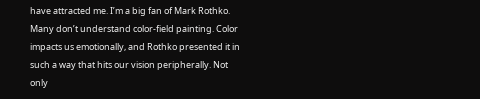have attracted me. I’m a big fan of Mark Rothko. Many don’t understand color-field painting. Color impacts us emotionally, and Rothko presented it in such a way that hits our vision peripherally. Not only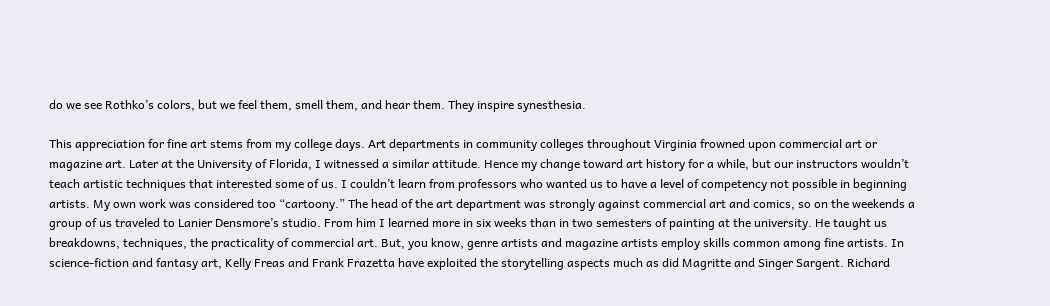do we see Rothko’s colors, but we feel them, smell them, and hear them. They inspire synesthesia.

This appreciation for fine art stems from my college days. Art departments in community colleges throughout Virginia frowned upon commercial art or magazine art. Later at the University of Florida, I witnessed a similar attitude. Hence my change toward art history for a while, but our instructors wouldn’t teach artistic techniques that interested some of us. I couldn’t learn from professors who wanted us to have a level of competency not possible in beginning artists. My own work was considered too “cartoony.” The head of the art department was strongly against commercial art and comics, so on the weekends a group of us traveled to Lanier Densmore’s studio. From him I learned more in six weeks than in two semesters of painting at the university. He taught us breakdowns, techniques, the practicality of commercial art. But, you know, genre artists and magazine artists employ skills common among fine artists. In science-fiction and fantasy art, Kelly Freas and Frank Frazetta have exploited the storytelling aspects much as did Magritte and Singer Sargent. Richard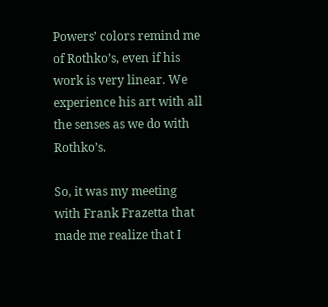Powers’ colors remind me of Rothko’s, even if his work is very linear. We experience his art with all the senses as we do with Rothko’s.

So, it was my meeting with Frank Frazetta that made me realize that I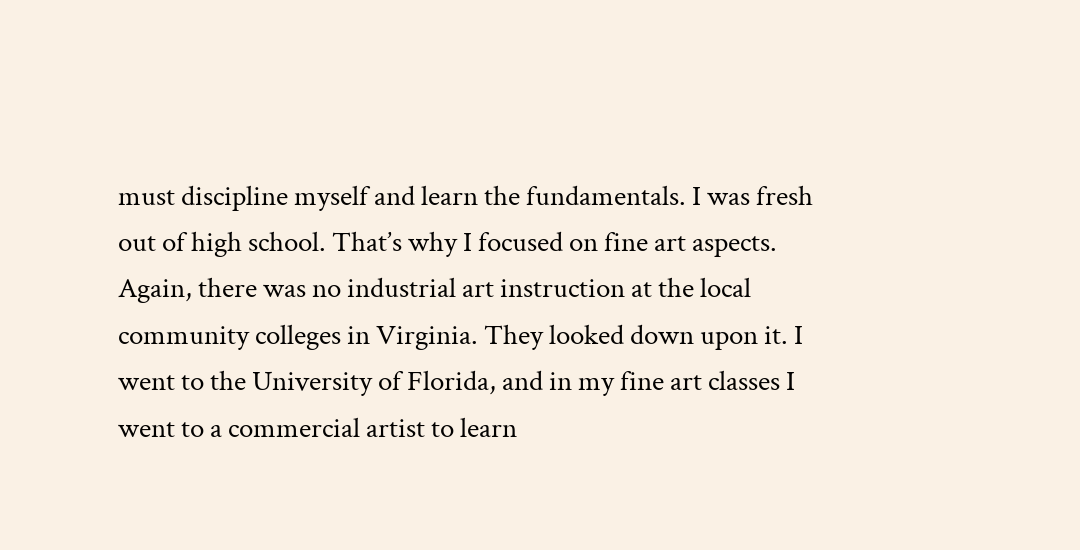must discipline myself and learn the fundamentals. I was fresh out of high school. That’s why I focused on fine art aspects. Again, there was no industrial art instruction at the local community colleges in Virginia. They looked down upon it. I went to the University of Florida, and in my fine art classes I went to a commercial artist to learn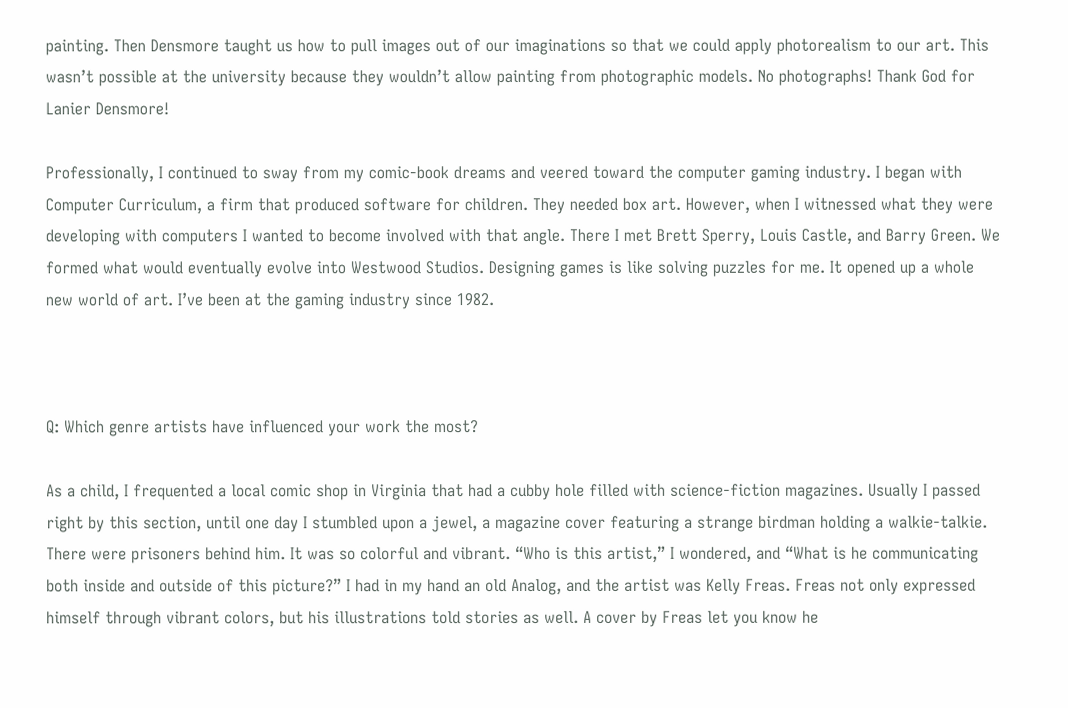painting. Then Densmore taught us how to pull images out of our imaginations so that we could apply photorealism to our art. This wasn’t possible at the university because they wouldn’t allow painting from photographic models. No photographs! Thank God for Lanier Densmore!

Professionally, I continued to sway from my comic-book dreams and veered toward the computer gaming industry. I began with Computer Curriculum, a firm that produced software for children. They needed box art. However, when I witnessed what they were developing with computers I wanted to become involved with that angle. There I met Brett Sperry, Louis Castle, and Barry Green. We formed what would eventually evolve into Westwood Studios. Designing games is like solving puzzles for me. It opened up a whole new world of art. I’ve been at the gaming industry since 1982.



Q: Which genre artists have influenced your work the most?

As a child, I frequented a local comic shop in Virginia that had a cubby hole filled with science-fiction magazines. Usually I passed right by this section, until one day I stumbled upon a jewel, a magazine cover featuring a strange birdman holding a walkie-talkie. There were prisoners behind him. It was so colorful and vibrant. “Who is this artist,” I wondered, and “What is he communicating both inside and outside of this picture?” I had in my hand an old Analog, and the artist was Kelly Freas. Freas not only expressed himself through vibrant colors, but his illustrations told stories as well. A cover by Freas let you know he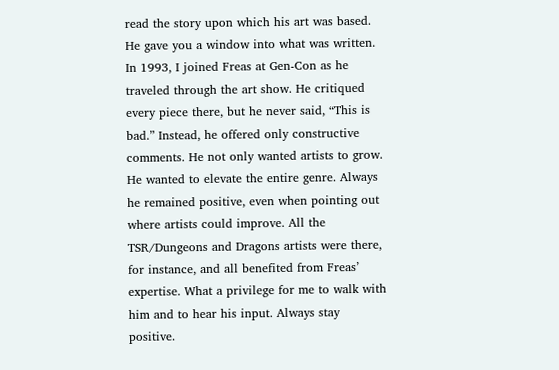read the story upon which his art was based. He gave you a window into what was written. In 1993, I joined Freas at Gen-Con as he traveled through the art show. He critiqued every piece there, but he never said, “This is bad.” Instead, he offered only constructive comments. He not only wanted artists to grow. He wanted to elevate the entire genre. Always he remained positive, even when pointing out where artists could improve. All the TSR/Dungeons and Dragons artists were there, for instance, and all benefited from Freas’ expertise. What a privilege for me to walk with him and to hear his input. Always stay positive.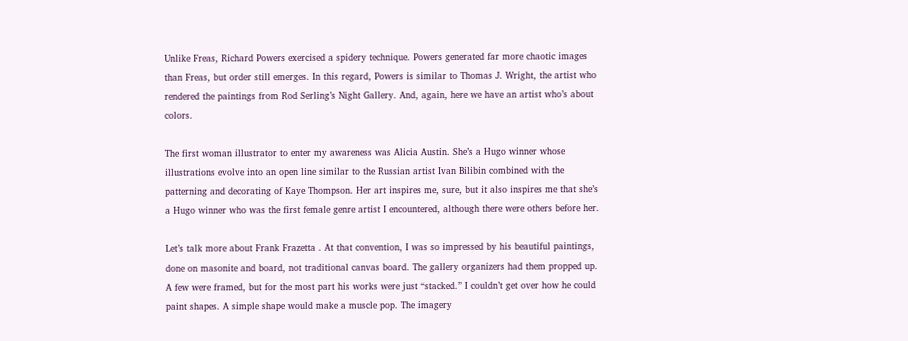Unlike Freas, Richard Powers exercised a spidery technique. Powers generated far more chaotic images than Freas, but order still emerges. In this regard, Powers is similar to Thomas J. Wright, the artist who rendered the paintings from Rod Serling’s Night Gallery. And, again, here we have an artist who’s about colors.

The first woman illustrator to enter my awareness was Alicia Austin. She’s a Hugo winner whose illustrations evolve into an open line similar to the Russian artist Ivan Bilibin combined with the patterning and decorating of Kaye Thompson. Her art inspires me, sure, but it also inspires me that she’s a Hugo winner who was the first female genre artist I encountered, although there were others before her.

Let’s talk more about Frank Frazetta . At that convention, I was so impressed by his beautiful paintings, done on masonite and board, not traditional canvas board. The gallery organizers had them propped up. A few were framed, but for the most part his works were just “stacked.” I couldn’t get over how he could paint shapes. A simple shape would make a muscle pop. The imagery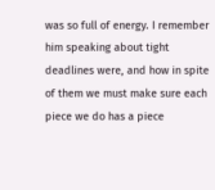was so full of energy. I remember him speaking about tight deadlines were, and how in spite of them we must make sure each piece we do has a piece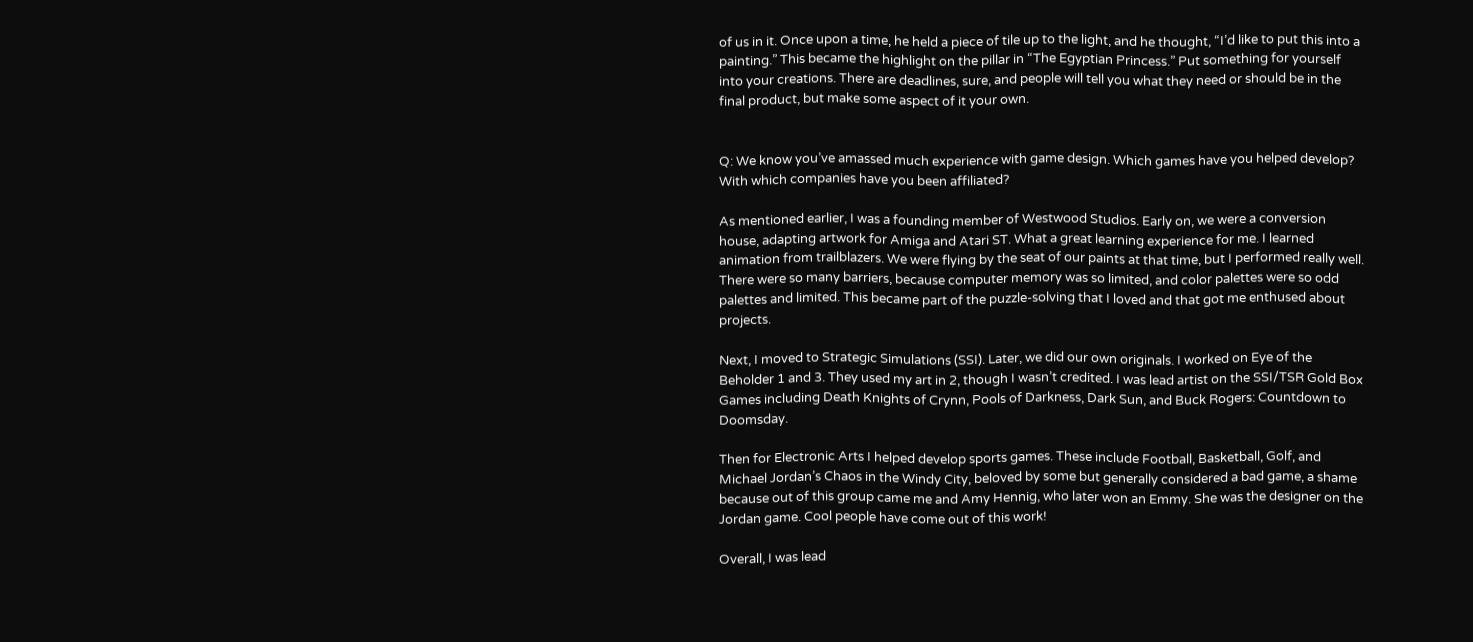of us in it. Once upon a time, he held a piece of tile up to the light, and he thought, “I’d like to put this into a painting.” This became the highlight on the pillar in “The Egyptian Princess.” Put something for yourself into your creations. There are deadlines, sure, and people will tell you what they need or should be in the final product, but make some aspect of it your own.


Q: We know you’ve amassed much experience with game design. Which games have you helped develop? With which companies have you been affiliated?

As mentioned earlier, I was a founding member of Westwood Studios. Early on, we were a conversion house, adapting artwork for Amiga and Atari ST. What a great learning experience for me. I learned animation from trailblazers. We were flying by the seat of our paints at that time, but I performed really well. There were so many barriers, because computer memory was so limited, and color palettes were so odd palettes and limited. This became part of the puzzle-solving that I loved and that got me enthused about projects.

Next, I moved to Strategic Simulations (SSI). Later, we did our own originals. I worked on Eye of the Beholder 1 and 3. They used my art in 2, though I wasn’t credited. I was lead artist on the SSI/TSR Gold Box Games including Death Knights of Crynn, Pools of Darkness, Dark Sun, and Buck Rogers: Countdown to Doomsday.

Then for Electronic Arts I helped develop sports games. These include Football, Basketball, Golf, and Michael Jordan’s Chaos in the Windy City, beloved by some but generally considered a bad game, a shame because out of this group came me and Amy Hennig, who later won an Emmy. She was the designer on the Jordan game. Cool people have come out of this work!

Overall, I was lead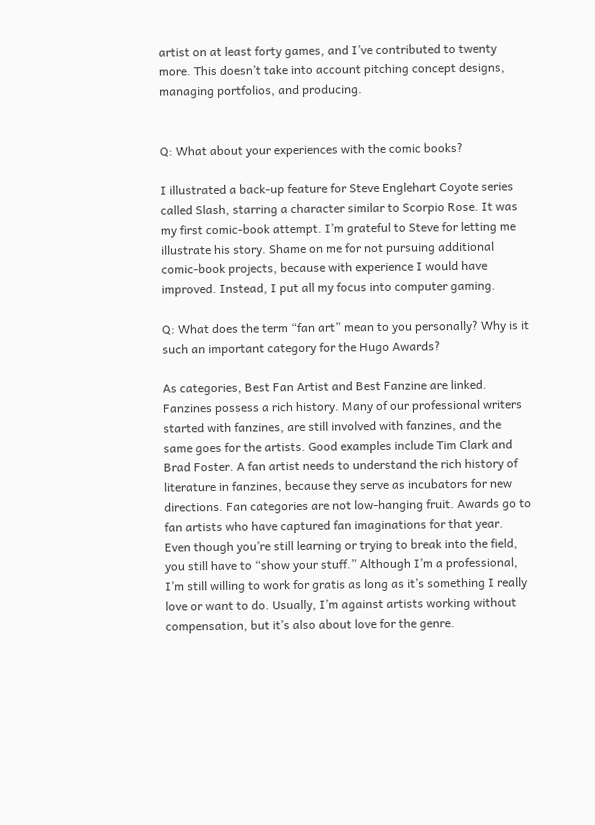artist on at least forty games, and I’ve contributed to twenty more. This doesn’t take into account pitching concept designs, managing portfolios, and producing.


Q: What about your experiences with the comic books?

I illustrated a back-up feature for Steve Englehart Coyote series called Slash, starring a character similar to Scorpio Rose. It was my first comic-book attempt. I’m grateful to Steve for letting me illustrate his story. Shame on me for not pursuing additional comic-book projects, because with experience I would have improved. Instead, I put all my focus into computer gaming.

Q: What does the term “fan art” mean to you personally? Why is it such an important category for the Hugo Awards?

As categories, Best Fan Artist and Best Fanzine are linked. Fanzines possess a rich history. Many of our professional writers started with fanzines, are still involved with fanzines, and the same goes for the artists. Good examples include Tim Clark and Brad Foster. A fan artist needs to understand the rich history of literature in fanzines, because they serve as incubators for new directions. Fan categories are not low-hanging fruit. Awards go to fan artists who have captured fan imaginations for that year. Even though you’re still learning or trying to break into the field, you still have to “show your stuff.” Although I’m a professional, I’m still willing to work for gratis as long as it’s something I really love or want to do. Usually, I’m against artists working without compensation, but it’s also about love for the genre.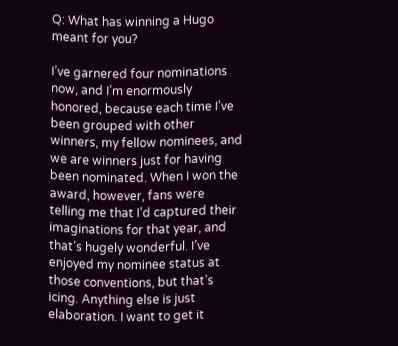Q: What has winning a Hugo meant for you?

I’ve garnered four nominations now, and I’m enormously honored, because each time I’ve been grouped with other winners, my fellow nominees, and we are winners just for having been nominated. When I won the award, however, fans were telling me that I’d captured their imaginations for that year, and that’s hugely wonderful. I’ve enjoyed my nominee status at those conventions, but that’s icing. Anything else is just elaboration. I want to get it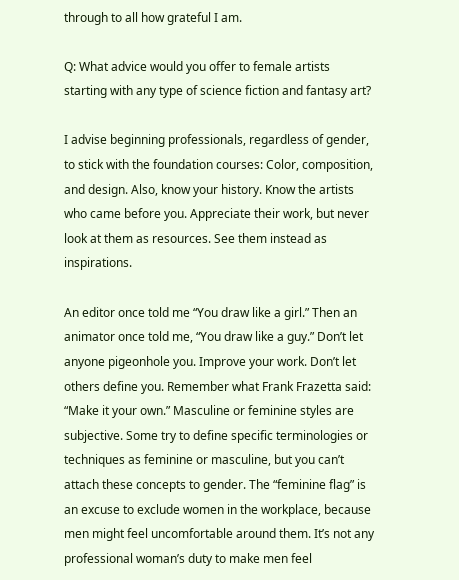through to all how grateful I am.

Q: What advice would you offer to female artists starting with any type of science fiction and fantasy art?

I advise beginning professionals, regardless of gender, to stick with the foundation courses: Color, composition, and design. Also, know your history. Know the artists who came before you. Appreciate their work, but never look at them as resources. See them instead as inspirations.

An editor once told me “You draw like a girl.” Then an animator once told me, “You draw like a guy.” Don’t let anyone pigeonhole you. Improve your work. Don’t let others define you. Remember what Frank Frazetta said: “Make it your own.” Masculine or feminine styles are subjective. Some try to define specific terminologies or techniques as feminine or masculine, but you can’t attach these concepts to gender. The “feminine flag” is an excuse to exclude women in the workplace, because men might feel uncomfortable around them. It’s not any professional woman’s duty to make men feel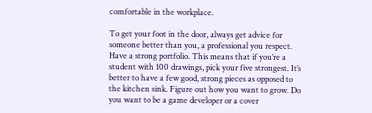comfortable in the workplace.

To get your foot in the door, always get advice for someone better than you, a professional you respect. Have a strong portfolio. This means that if you’re a student with 100 drawings, pick your five strongest. It’s better to have a few good, strong pieces as opposed to the kitchen sink. Figure out how you want to grow. Do you want to be a game developer or a cover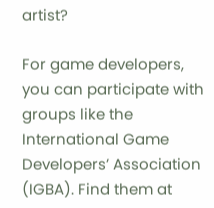artist?

For game developers, you can participate with groups like the International Game Developers’ Association (IGBA). Find them at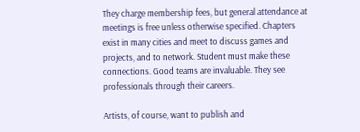They charge membership fees, but general attendance at meetings is free unless otherwise specified. Chapters exist in many cities and meet to discuss games and projects, and to network. Student must make these connections. Good teams are invaluable. They see professionals through their careers.

Artists, of course, want to publish and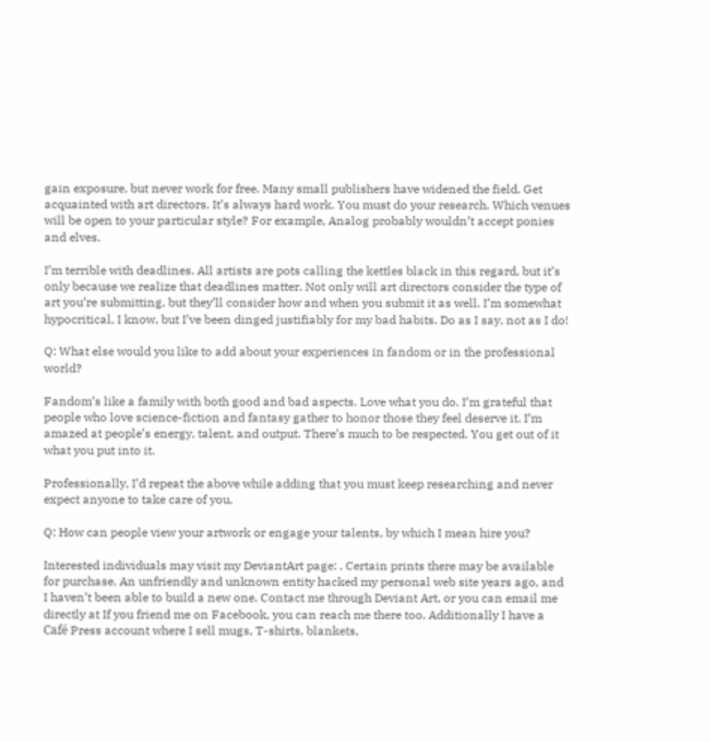gain exposure, but never work for free. Many small publishers have widened the field. Get acquainted with art directors. It’s always hard work. You must do your research. Which venues will be open to your particular style? For example, Analog probably wouldn’t accept ponies and elves.

I’m terrible with deadlines. All artists are pots calling the kettles black in this regard, but it’s only because we realize that deadlines matter. Not only will art directors consider the type of art you’re submitting, but they’ll consider how and when you submit it as well. I’m somewhat hypocritical, I know, but I’ve been dinged justifiably for my bad habits. Do as I say, not as I do!

Q: What else would you like to add about your experiences in fandom or in the professional world?

Fandom’s like a family with both good and bad aspects. Love what you do. I’m grateful that people who love science-fiction and fantasy gather to honor those they feel deserve it. I’m amazed at people’s energy, talent, and output. There’s much to be respected. You get out of it what you put into it.

Professionally, I’d repeat the above while adding that you must keep researching and never expect anyone to take care of you.

Q: How can people view your artwork or engage your talents, by which I mean hire you?

Interested individuals may visit my DeviantArt page: . Certain prints there may be available for purchase. An unfriendly and unknown entity hacked my personal web site years ago, and I haven’t been able to build a new one. Contact me through Deviant Art, or you can email me directly at If you friend me on Facebook, you can reach me there too. Additionally I have a Café Press account where I sell mugs, T-shirts, blankets,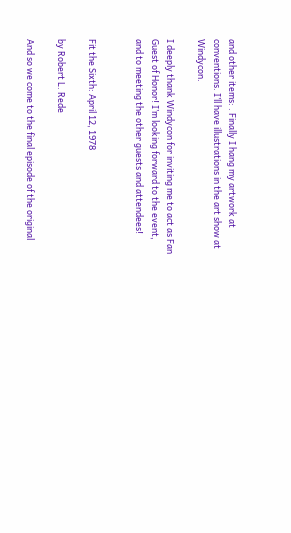and other items: . Finally I hang my artwork at conventions. I’ll have illustrations in the art show at Windycon.

I deeply thank Windycon for inviting me to act as Fan Guest of Honor! I’m looking forward to the event, and to meeting the other guests and attendees!


Fit the Sixth: April 12, 1978

by Robert L. Rede

And so we come to the final episode of the original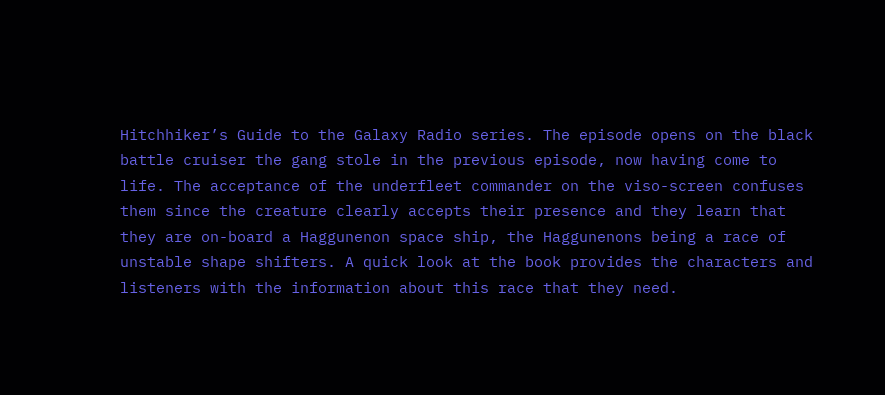Hitchhiker’s Guide to the Galaxy Radio series. The episode opens on the black battle cruiser the gang stole in the previous episode, now having come to life. The acceptance of the underfleet commander on the viso-screen confuses them since the creature clearly accepts their presence and they learn that they are on-board a Haggunenon space ship, the Haggunenons being a race of unstable shape shifters. A quick look at the book provides the characters and listeners with the information about this race that they need.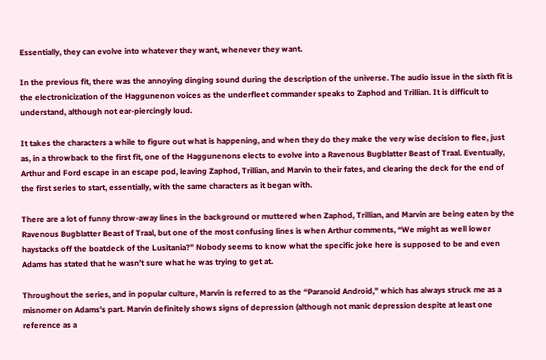Essentially, they can evolve into whatever they want, whenever they want.

In the previous fit, there was the annoying dinging sound during the description of the universe. The audio issue in the sixth fit is the electronicization of the Haggunenon voices as the underfleet commander speaks to Zaphod and Trillian. It is difficult to understand, although not ear-piercingly loud.

It takes the characters a while to figure out what is happening, and when they do they make the very wise decision to flee, just as, in a throwback to the first fit, one of the Haggunenons elects to evolve into a Ravenous Bugblatter Beast of Traal. Eventually, Arthur and Ford escape in an escape pod, leaving Zaphod, Trillian, and Marvin to their fates, and clearing the deck for the end of the first series to start, essentially, with the same characters as it began with.

There are a lot of funny throw-away lines in the background or muttered when Zaphod, Trillian, and Marvin are being eaten by the Ravenous Bugblatter Beast of Traal, but one of the most confusing lines is when Arthur comments, “We might as well lower haystacks off the boatdeck of the Lusitania?” Nobody seems to know what the specific joke here is supposed to be and even Adams has stated that he wasn’t sure what he was trying to get at.

Throughout the series, and in popular culture, Marvin is referred to as the “Paranoid Android,” which has always struck me as a misnomer on Adams’s part. Marvin definitely shows signs of depression (although not manic depression despite at least one reference as a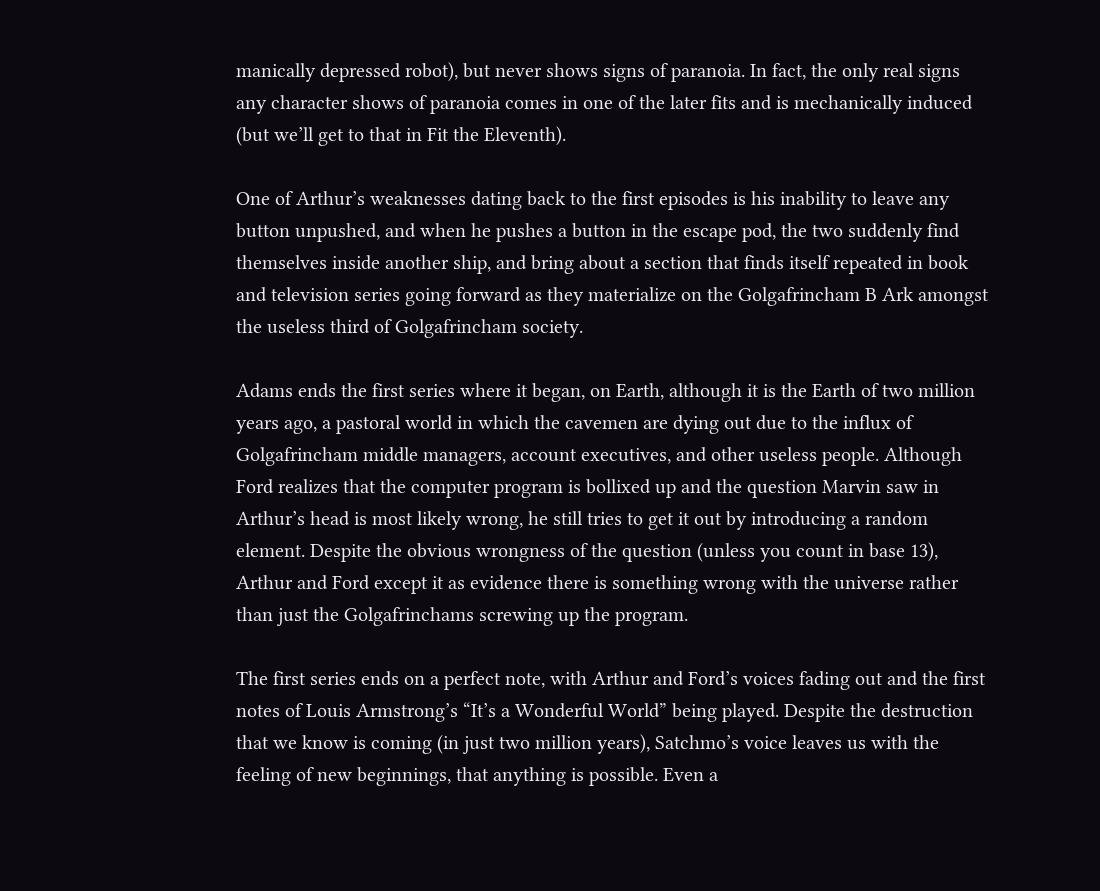manically depressed robot), but never shows signs of paranoia. In fact, the only real signs any character shows of paranoia comes in one of the later fits and is mechanically induced (but we’ll get to that in Fit the Eleventh).

One of Arthur’s weaknesses dating back to the first episodes is his inability to leave any button unpushed, and when he pushes a button in the escape pod, the two suddenly find themselves inside another ship, and bring about a section that finds itself repeated in book and television series going forward as they materialize on the Golgafrincham B Ark amongst the useless third of Golgafrincham society.

Adams ends the first series where it began, on Earth, although it is the Earth of two million years ago, a pastoral world in which the cavemen are dying out due to the influx of Golgafrincham middle managers, account executives, and other useless people. Although Ford realizes that the computer program is bollixed up and the question Marvin saw in Arthur’s head is most likely wrong, he still tries to get it out by introducing a random element. Despite the obvious wrongness of the question (unless you count in base 13), Arthur and Ford except it as evidence there is something wrong with the universe rather than just the Golgafrinchams screwing up the program.

The first series ends on a perfect note, with Arthur and Ford’s voices fading out and the first notes of Louis Armstrong’s “It’s a Wonderful World” being played. Despite the destruction that we know is coming (in just two million years), Satchmo’s voice leaves us with the feeling of new beginnings, that anything is possible. Even a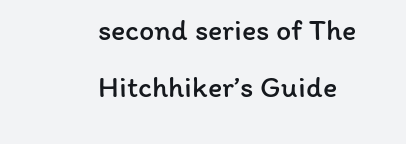second series of The Hitchhiker’s Guide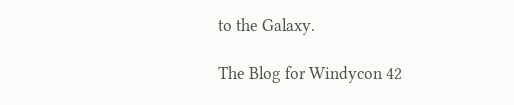to the Galaxy.

The Blog for Windycon 42